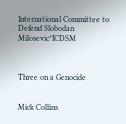International Committee to Defend Slobodan Milosevic*ICDSM



Three on a Genocide


Mick Collins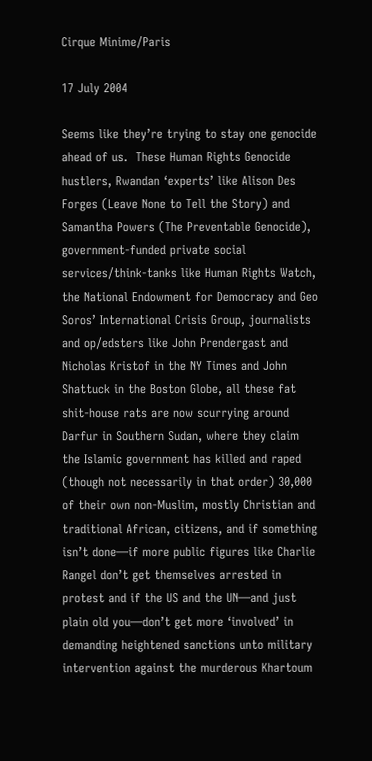Cirque Minime/Paris

17 July 2004

Seems like they’re trying to stay one genocide ahead of us.  These Human Rights Genocide hustlers, Rwandan ‘experts’ like Alison Des Forges (Leave None to Tell the Story) and Samantha Powers (The Preventable Genocide), government-funded private social services/think-tanks like Human Rights Watch, the National Endowment for Democracy and Geo Soros’ International Crisis Group, journalists and op/edsters like John Prendergast and Nicholas Kristof in the NY Times and John Shattuck in the Boston Globe, all these fat shit-house rats are now scurrying around Darfur in Southern Sudan, where they claim the Islamic government has killed and raped (though not necessarily in that order) 30,000 of their own non-Muslim, mostly Christian and traditional African, citizens, and if something isn’t done—if more public figures like Charlie Rangel don’t get themselves arrested in protest and if the US and the UN—and just plain old you—don’t get more ‘involved’ in demanding heightened sanctions unto military intervention against the murderous Khartoum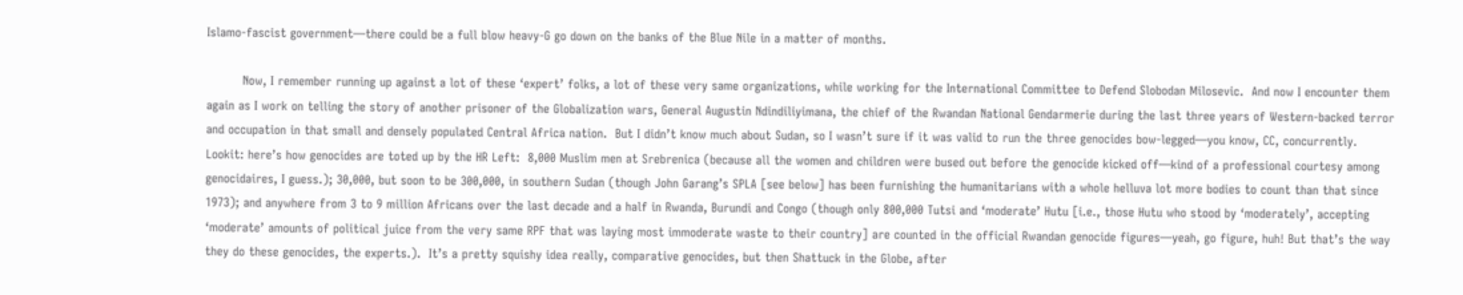Islamo-fascist government—there could be a full blow heavy-G go down on the banks of the Blue Nile in a matter of months.

         Now, I remember running up against a lot of these ‘expert’ folks, a lot of these very same organizations, while working for the International Committee to Defend Slobodan Milosevic.  And now I encounter them again as I work on telling the story of another prisoner of the Globalization wars, General Augustin Ndindiliyimana, the chief of the Rwandan National Gendarmerie during the last three years of Western-backed terror and occupation in that small and densely populated Central Africa nation.  But I didn’t know much about Sudan, so I wasn’t sure if it was valid to run the three genocides bow-legged—you know, CC, concurrently.  Lookit: here’s how genocides are toted up by the HR Left:  8,000 Muslim men at Srebrenica (because all the women and children were bused out before the genocide kicked off—kind of a professional courtesy among genocidaires, I guess.); 30,000, but soon to be 300,000, in southern Sudan (though John Garang’s SPLA [see below] has been furnishing the humanitarians with a whole helluva lot more bodies to count than that since 1973); and anywhere from 3 to 9 million Africans over the last decade and a half in Rwanda, Burundi and Congo (though only 800,000 Tutsi and ‘moderate’ Hutu [i.e., those Hutu who stood by ‘moderately’, accepting ‘moderate’ amounts of political juice from the very same RPF that was laying most immoderate waste to their country] are counted in the official Rwandan genocide figures—yeah, go figure, huh! But that’s the way they do these genocides, the experts.).  It’s a pretty squishy idea really, comparative genocides, but then Shattuck in the Globe, after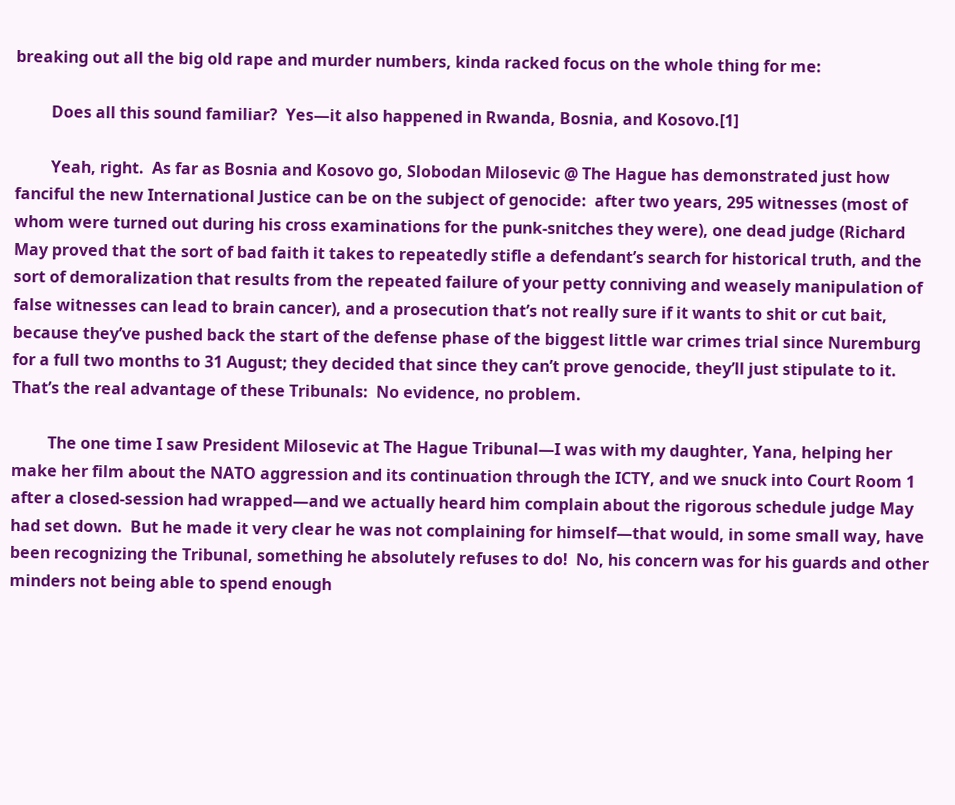breaking out all the big old rape and murder numbers, kinda racked focus on the whole thing for me:

         Does all this sound familiar?  Yes—it also happened in Rwanda, Bosnia, and Kosovo.[1]

         Yeah, right.  As far as Bosnia and Kosovo go, Slobodan Milosevic @ The Hague has demonstrated just how fanciful the new International Justice can be on the subject of genocide:  after two years, 295 witnesses (most of whom were turned out during his cross examinations for the punk-snitches they were), one dead judge (Richard May proved that the sort of bad faith it takes to repeatedly stifle a defendant’s search for historical truth, and the sort of demoralization that results from the repeated failure of your petty conniving and weasely manipulation of false witnesses can lead to brain cancer), and a prosecution that’s not really sure if it wants to shit or cut bait, because they’ve pushed back the start of the defense phase of the biggest little war crimes trial since Nuremburg for a full two months to 31 August; they decided that since they can’t prove genocide, they’ll just stipulate to it.  That’s the real advantage of these Tribunals:  No evidence, no problem.

         The one time I saw President Milosevic at The Hague Tribunal—I was with my daughter, Yana, helping her make her film about the NATO aggression and its continuation through the ICTY, and we snuck into Court Room 1 after a closed-session had wrapped—and we actually heard him complain about the rigorous schedule judge May had set down.  But he made it very clear he was not complaining for himself—that would, in some small way, have been recognizing the Tribunal, something he absolutely refuses to do!  No, his concern was for his guards and other minders not being able to spend enough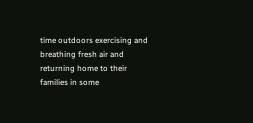time outdoors exercising and breathing fresh air and returning home to their families in some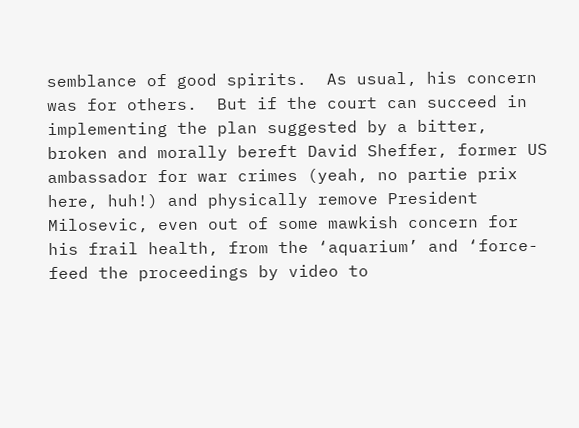semblance of good spirits.  As usual, his concern was for others.  But if the court can succeed in implementing the plan suggested by a bitter, broken and morally bereft David Sheffer, former US ambassador for war crimes (yeah, no partie prix here, huh!) and physically remove President Milosevic, even out of some mawkish concern for his frail health, from the ‘aquarium’ and ‘force-feed the proceedings by video to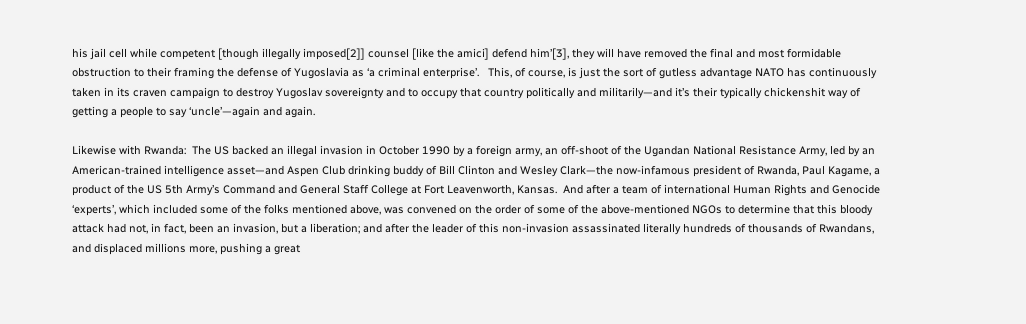his jail cell while competent [though illegally imposed[2]] counsel [like the amici] defend him’[3], they will have removed the final and most formidable obstruction to their framing the defense of Yugoslavia as ‘a criminal enterprise’.   This, of course, is just the sort of gutless advantage NATO has continuously taken in its craven campaign to destroy Yugoslav sovereignty and to occupy that country politically and militarily—and it’s their typically chickenshit way of getting a people to say ‘uncle’—again and again.

Likewise with Rwanda:  The US backed an illegal invasion in October 1990 by a foreign army, an off-shoot of the Ugandan National Resistance Army, led by an American-trained intelligence asset—and Aspen Club drinking buddy of Bill Clinton and Wesley Clark—the now-infamous president of Rwanda, Paul Kagame, a product of the US 5th Army’s Command and General Staff College at Fort Leavenworth, Kansas.  And after a team of international Human Rights and Genocide ‘experts’, which included some of the folks mentioned above, was convened on the order of some of the above-mentioned NGOs to determine that this bloody attack had not, in fact, been an invasion, but a liberation; and after the leader of this non-invasion assassinated literally hundreds of thousands of Rwandans, and displaced millions more, pushing a great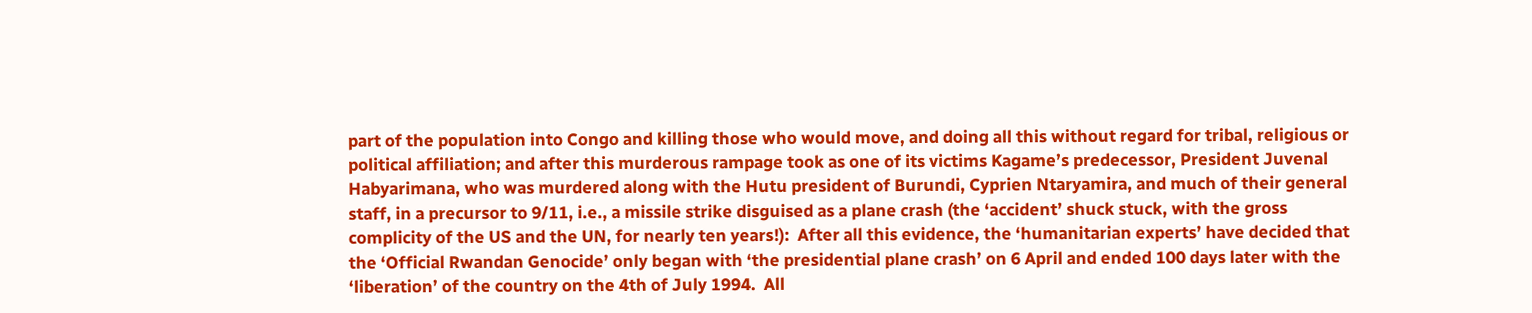part of the population into Congo and killing those who would move, and doing all this without regard for tribal, religious or political affiliation; and after this murderous rampage took as one of its victims Kagame’s predecessor, President Juvenal Habyarimana, who was murdered along with the Hutu president of Burundi, Cyprien Ntaryamira, and much of their general staff, in a precursor to 9/11, i.e., a missile strike disguised as a plane crash (the ‘accident’ shuck stuck, with the gross complicity of the US and the UN, for nearly ten years!):  After all this evidence, the ‘humanitarian experts’ have decided that the ‘Official Rwandan Genocide’ only began with ‘the presidential plane crash’ on 6 April and ended 100 days later with the ‘liberation’ of the country on the 4th of July 1994.  All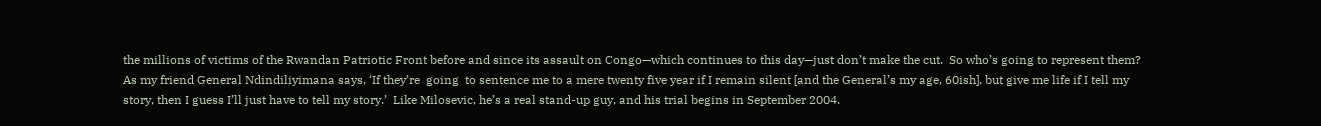the millions of victims of the Rwandan Patriotic Front before and since its assault on Congo—which continues to this day—just don’t make the cut.  So who’s going to represent them?  As my friend General Ndindiliyimana says, ‘If they’re  going  to sentence me to a mere twenty five year if I remain silent [and the General’s my age, 60ish], but give me life if I tell my story, then I guess I’ll just have to tell my story.’  Like Milosevic, he’s a real stand-up guy, and his trial begins in September 2004.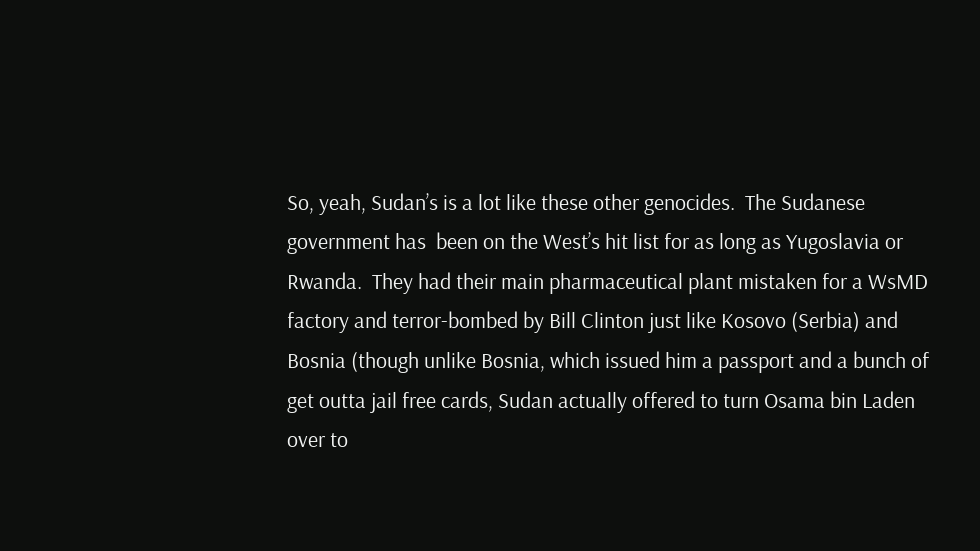So, yeah, Sudan’s is a lot like these other genocides.  The Sudanese government has  been on the West’s hit list for as long as Yugoslavia or Rwanda.  They had their main pharmaceutical plant mistaken for a WsMD factory and terror-bombed by Bill Clinton just like Kosovo (Serbia) and Bosnia (though unlike Bosnia, which issued him a passport and a bunch of get outta jail free cards, Sudan actually offered to turn Osama bin Laden over to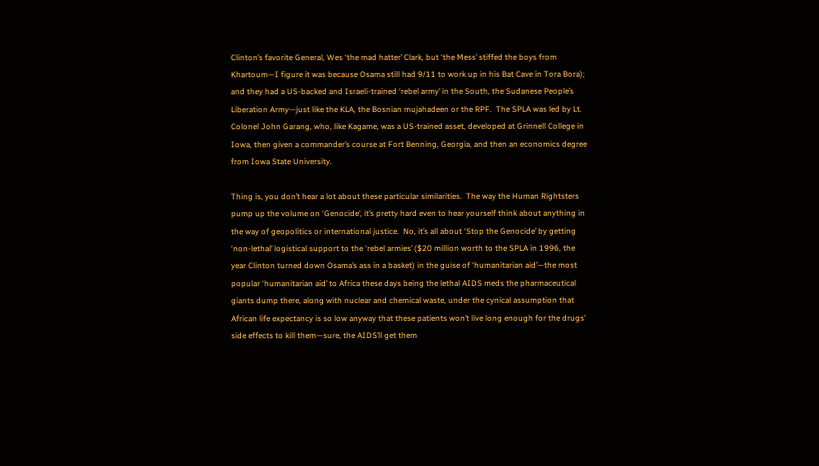Clinton’s favorite General, Wes ‘the mad hatter’ Clark, but ‘the Mess’ stiffed the boys from Khartoum—I figure it was because Osama still had 9/11 to work up in his Bat Cave in Tora Bora); and they had a US-backed and Israeli-trained ‘rebel army’ in the South, the Sudanese People’s Liberation Army—just like the KLA, the Bosnian mujahadeen or the RPF.  The SPLA was led by Lt. Colonel John Garang, who, like Kagame, was a US-trained asset, developed at Grinnell College in Iowa, then given a commander’s course at Fort Benning, Georgia, and then an economics degree from Iowa State University.

Thing is, you don’t hear a lot about these particular similarities.  The way the Human Rightsters pump up the volume on ‘Genocide’, it’s pretty hard even to hear yourself think about anything in the way of geopolitics or international justice.  No, it’s all about ‘Stop the Genocide’ by getting ‘non-lethal’ logistical support to the ‘rebel armies’ ($20 million worth to the SPLA in 1996, the year Clinton turned down Osama’s ass in a basket) in the guise of ‘humanitarian aid’—the most popular ‘humanitarian aid’ to Africa these days being the lethal AIDS meds the pharmaceutical giants dump there, along with nuclear and chemical waste, under the cynical assumption that African life expectancy is so low anyway that these patients won’t live long enough for the drugs’ side effects to kill them—sure, the AIDS’ll get them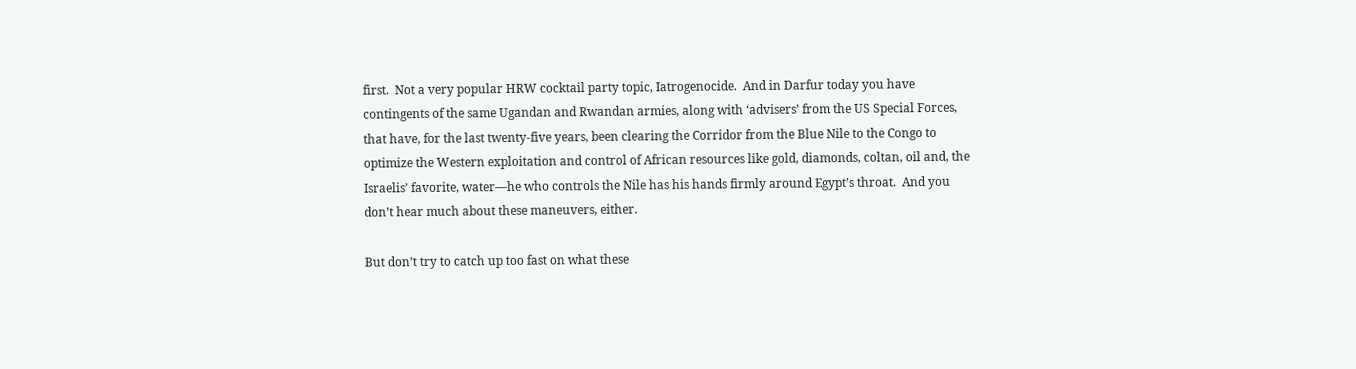first.  Not a very popular HRW cocktail party topic, Iatrogenocide.  And in Darfur today you have contingents of the same Ugandan and Rwandan armies, along with ‘advisers’ from the US Special Forces, that have, for the last twenty-five years, been clearing the Corridor from the Blue Nile to the Congo to optimize the Western exploitation and control of African resources like gold, diamonds, coltan, oil and, the Israelis’ favorite, water—he who controls the Nile has his hands firmly around Egypt’s throat.  And you don’t hear much about these maneuvers, either.

But don’t try to catch up too fast on what these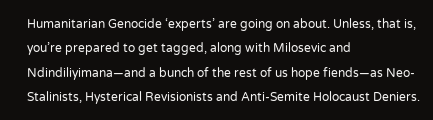Humanitarian Genocide ‘experts’ are going on about. Unless, that is, you’re prepared to get tagged, along with Milosevic and Ndindiliyimana—and a bunch of the rest of us hope fiends—as Neo-Stalinists, Hysterical Revisionists and Anti-Semite Holocaust Deniers.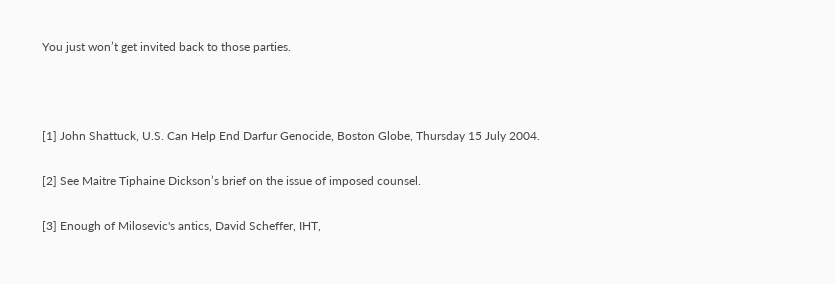You just won’t get invited back to those parties.



[1] John Shattuck, U.S. Can Help End Darfur Genocide, Boston Globe, Thursday 15 July 2004.

[2] See Maitre Tiphaine Dickson’s brief on the issue of imposed counsel.

[3] Enough of Milosevic's antics, David Scheffer, IHT,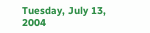Tuesday, July 13, 2004